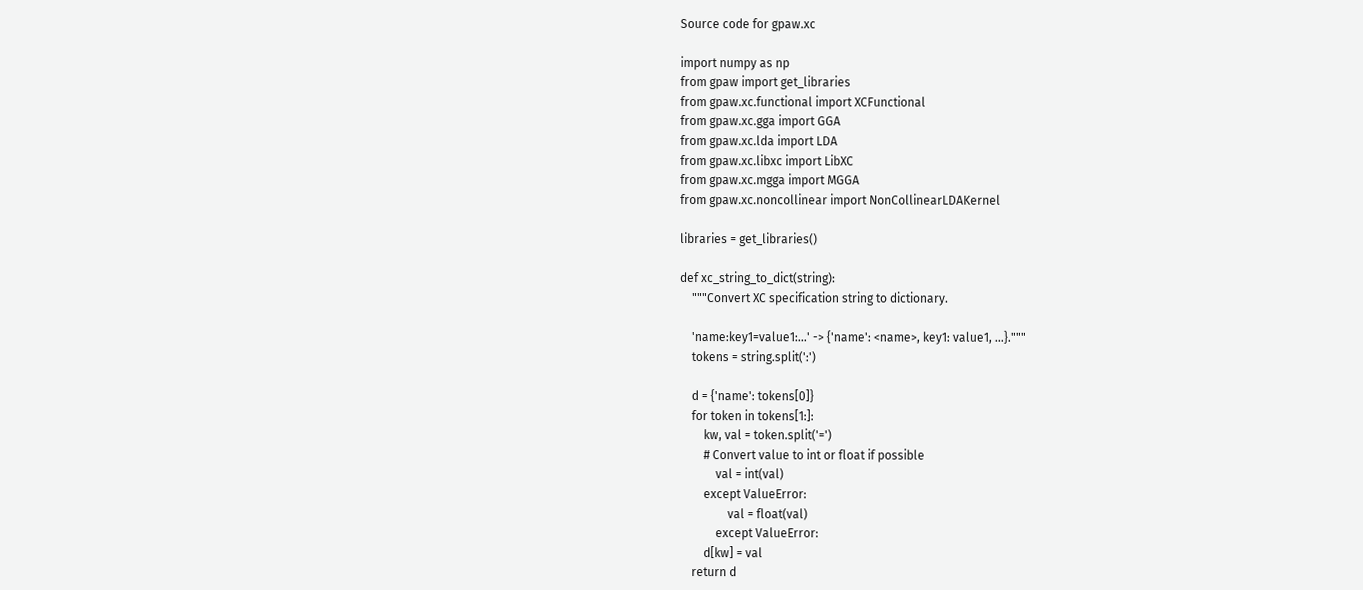Source code for gpaw.xc

import numpy as np
from gpaw import get_libraries
from gpaw.xc.functional import XCFunctional
from gpaw.xc.gga import GGA
from gpaw.xc.lda import LDA
from gpaw.xc.libxc import LibXC
from gpaw.xc.mgga import MGGA
from gpaw.xc.noncollinear import NonCollinearLDAKernel

libraries = get_libraries()

def xc_string_to_dict(string):
    """Convert XC specification string to dictionary.

    'name:key1=value1:...' -> {'name': <name>, key1: value1, ...}."""
    tokens = string.split(':')

    d = {'name': tokens[0]}
    for token in tokens[1:]:
        kw, val = token.split('=')
        # Convert value to int or float if possible
            val = int(val)
        except ValueError:
                val = float(val)
            except ValueError:
        d[kw] = val
    return d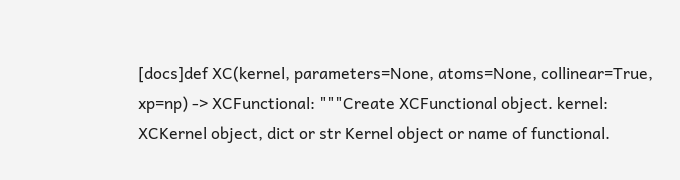[docs]def XC(kernel, parameters=None, atoms=None, collinear=True, xp=np) -> XCFunctional: """Create XCFunctional object. kernel: XCKernel object, dict or str Kernel object or name of functional.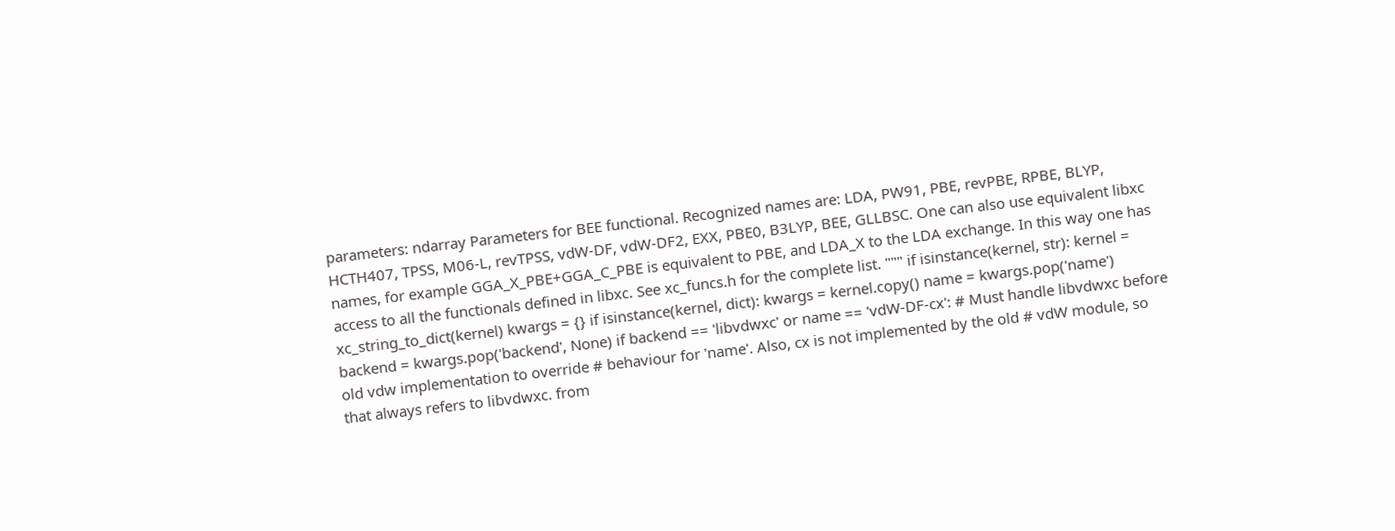parameters: ndarray Parameters for BEE functional. Recognized names are: LDA, PW91, PBE, revPBE, RPBE, BLYP, HCTH407, TPSS, M06-L, revTPSS, vdW-DF, vdW-DF2, EXX, PBE0, B3LYP, BEE, GLLBSC. One can also use equivalent libxc names, for example GGA_X_PBE+GGA_C_PBE is equivalent to PBE, and LDA_X to the LDA exchange. In this way one has access to all the functionals defined in libxc. See xc_funcs.h for the complete list. """ if isinstance(kernel, str): kernel = xc_string_to_dict(kernel) kwargs = {} if isinstance(kernel, dict): kwargs = kernel.copy() name = kwargs.pop('name') backend = kwargs.pop('backend', None) if backend == 'libvdwxc' or name == 'vdW-DF-cx': # Must handle libvdwxc before old vdw implementation to override # behaviour for 'name'. Also, cx is not implemented by the old # vdW module, so that always refers to libvdwxc. from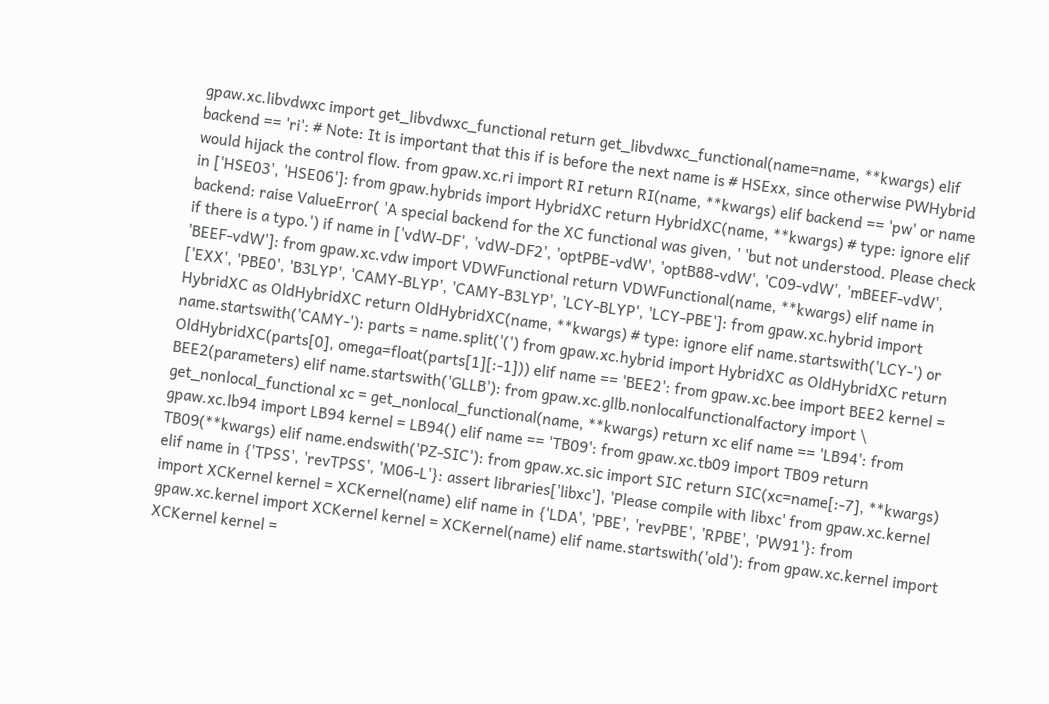gpaw.xc.libvdwxc import get_libvdwxc_functional return get_libvdwxc_functional(name=name, **kwargs) elif backend == 'ri': # Note: It is important that this if is before the next name is # HSExx, since otherwise PWHybrid would hijack the control flow. from gpaw.xc.ri import RI return RI(name, **kwargs) elif backend == 'pw' or name in ['HSE03', 'HSE06']: from gpaw.hybrids import HybridXC return HybridXC(name, **kwargs) # type: ignore elif backend: raise ValueError( 'A special backend for the XC functional was given, ' 'but not understood. Please check if there is a typo.') if name in ['vdW-DF', 'vdW-DF2', 'optPBE-vdW', 'optB88-vdW', 'C09-vdW', 'mBEEF-vdW', 'BEEF-vdW']: from gpaw.xc.vdw import VDWFunctional return VDWFunctional(name, **kwargs) elif name in ['EXX', 'PBE0', 'B3LYP', 'CAMY-BLYP', 'CAMY-B3LYP', 'LCY-BLYP', 'LCY-PBE']: from gpaw.xc.hybrid import HybridXC as OldHybridXC return OldHybridXC(name, **kwargs) # type: ignore elif name.startswith('LCY-') or name.startswith('CAMY-'): parts = name.split('(') from gpaw.xc.hybrid import HybridXC as OldHybridXC return OldHybridXC(parts[0], omega=float(parts[1][:-1])) elif name == 'BEE2': from gpaw.xc.bee import BEE2 kernel = BEE2(parameters) elif name.startswith('GLLB'): from gpaw.xc.gllb.nonlocalfunctionalfactory import \ get_nonlocal_functional xc = get_nonlocal_functional(name, **kwargs) return xc elif name == 'LB94': from gpaw.xc.lb94 import LB94 kernel = LB94() elif name == 'TB09': from gpaw.xc.tb09 import TB09 return TB09(**kwargs) elif name.endswith('PZ-SIC'): from gpaw.xc.sic import SIC return SIC(xc=name[:-7], **kwargs) elif name in {'TPSS', 'revTPSS', 'M06-L'}: assert libraries['libxc'], 'Please compile with libxc' from gpaw.xc.kernel import XCKernel kernel = XCKernel(name) elif name in {'LDA', 'PBE', 'revPBE', 'RPBE', 'PW91'}: from gpaw.xc.kernel import XCKernel kernel = XCKernel(name) elif name.startswith('old'): from gpaw.xc.kernel import XCKernel kernel =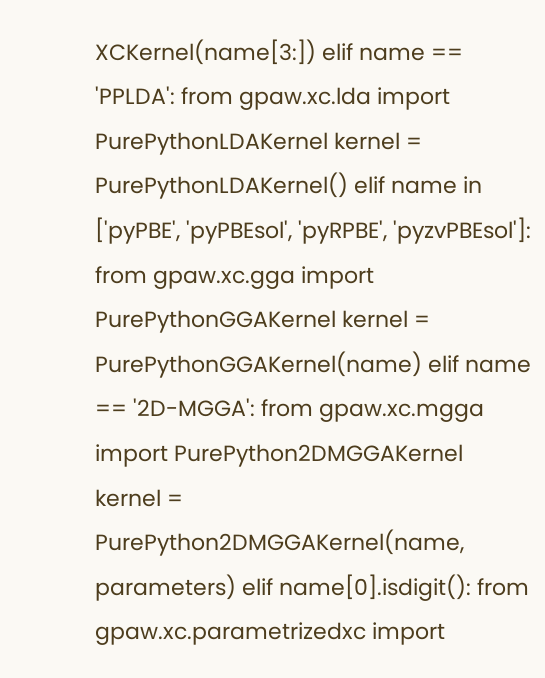XCKernel(name[3:]) elif name == 'PPLDA': from gpaw.xc.lda import PurePythonLDAKernel kernel = PurePythonLDAKernel() elif name in ['pyPBE', 'pyPBEsol', 'pyRPBE', 'pyzvPBEsol']: from gpaw.xc.gga import PurePythonGGAKernel kernel = PurePythonGGAKernel(name) elif name == '2D-MGGA': from gpaw.xc.mgga import PurePython2DMGGAKernel kernel = PurePython2DMGGAKernel(name, parameters) elif name[0].isdigit(): from gpaw.xc.parametrizedxc import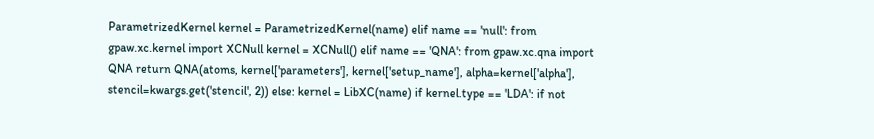ParametrizedKernel kernel = ParametrizedKernel(name) elif name == 'null': from gpaw.xc.kernel import XCNull kernel = XCNull() elif name == 'QNA': from gpaw.xc.qna import QNA return QNA(atoms, kernel['parameters'], kernel['setup_name'], alpha=kernel['alpha'], stencil=kwargs.get('stencil', 2)) else: kernel = LibXC(name) if kernel.type == 'LDA': if not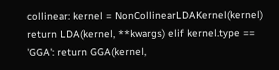collinear: kernel = NonCollinearLDAKernel(kernel) return LDA(kernel, **kwargs) elif kernel.type == 'GGA': return GGA(kernel,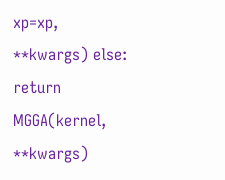xp=xp, **kwargs) else: return MGGA(kernel, **kwargs)